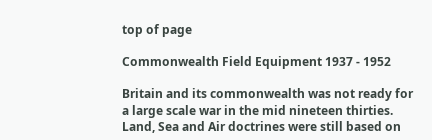top of page

Commonwealth Field Equipment 1937 - 1952

Britain and its commonwealth was not ready for a large scale war in the mid nineteen thirties.  Land, Sea and Air doctrines were still based on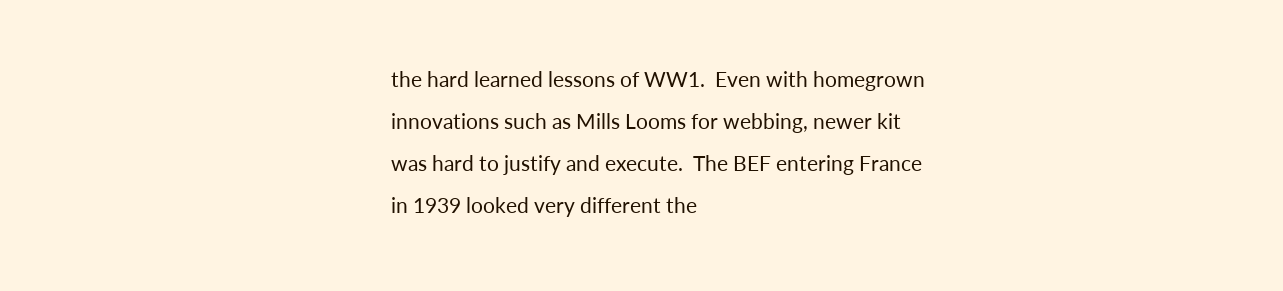the hard learned lessons of WW1.  Even with homegrown innovations such as Mills Looms for webbing, newer kit was hard to justify and execute.  The BEF entering France in 1939 looked very different the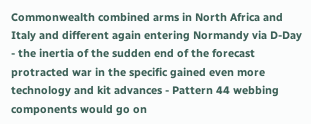Commonwealth combined arms in North Africa and Italy and different again entering Normandy via D-Day - the inertia of the sudden end of the forecast protracted war in the specific gained even more technology and kit advances - Pattern 44 webbing components would go on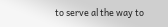to serve al the way to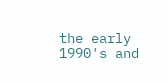the early 1990's and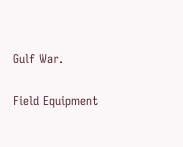Gulf War.

Field Equipment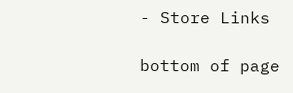- Store Links

bottom of page